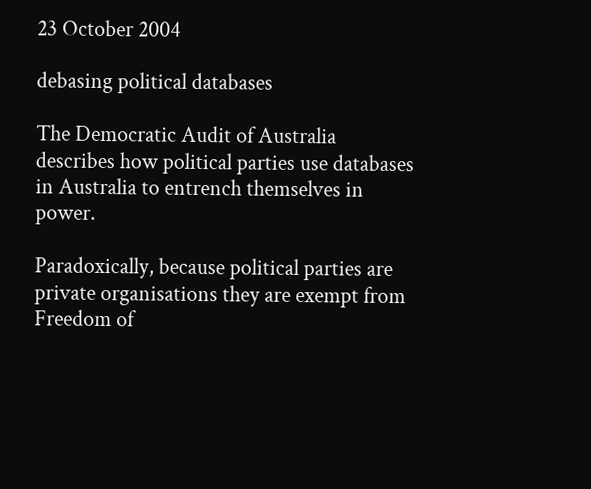23 October 2004

debasing political databases

The Democratic Audit of Australia describes how political parties use databases in Australia to entrench themselves in power.

Paradoxically, because political parties are private organisations they are exempt from Freedom of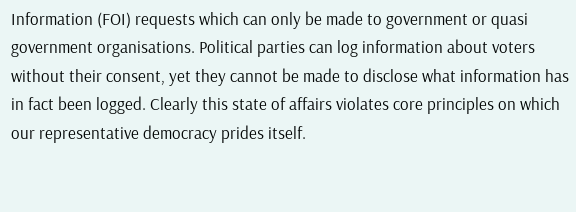Information (FOI) requests which can only be made to government or quasi government organisations. Political parties can log information about voters without their consent, yet they cannot be made to disclose what information has in fact been logged. Clearly this state of affairs violates core principles on which our representative democracy prides itself.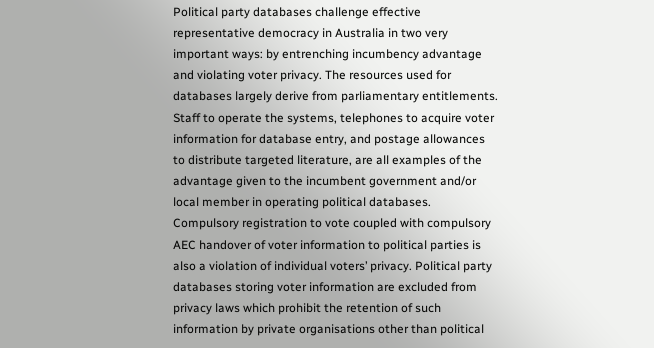Political party databases challenge effective representative democracy in Australia in two very important ways: by entrenching incumbency advantage and violating voter privacy. The resources used for databases largely derive from parliamentary entitlements. Staff to operate the systems, telephones to acquire voter information for database entry, and postage allowances to distribute targeted literature, are all examples of the advantage given to the incumbent government and/or local member in operating political databases. Compulsory registration to vote coupled with compulsory AEC handover of voter information to political parties is also a violation of individual voters’ privacy. Political party databases storing voter information are excluded from privacy laws which prohibit the retention of such information by private organisations other than political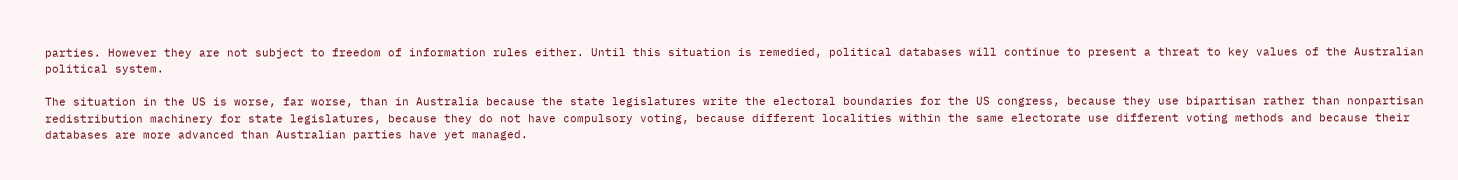parties. However they are not subject to freedom of information rules either. Until this situation is remedied, political databases will continue to present a threat to key values of the Australian political system.

The situation in the US is worse, far worse, than in Australia because the state legislatures write the electoral boundaries for the US congress, because they use bipartisan rather than nonpartisan redistribution machinery for state legislatures, because they do not have compulsory voting, because different localities within the same electorate use different voting methods and because their databases are more advanced than Australian parties have yet managed.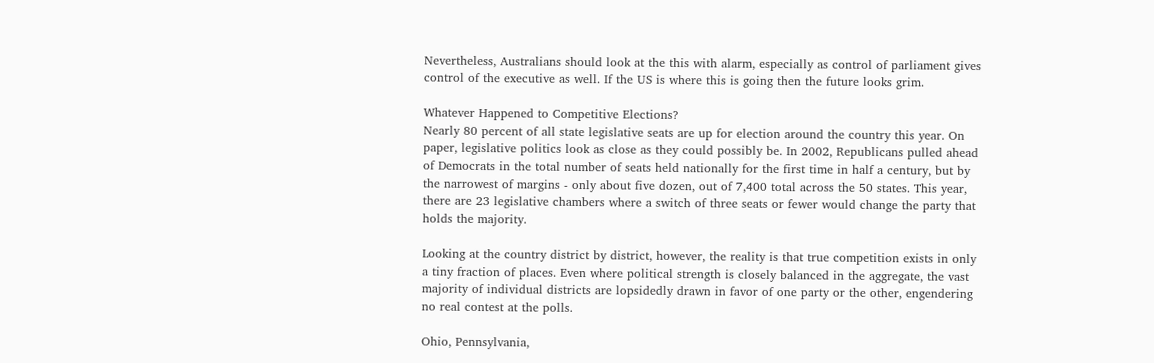Nevertheless, Australians should look at the this with alarm, especially as control of parliament gives control of the executive as well. If the US is where this is going then the future looks grim.

Whatever Happened to Competitive Elections?
Nearly 80 percent of all state legislative seats are up for election around the country this year. On paper, legislative politics look as close as they could possibly be. In 2002, Republicans pulled ahead of Democrats in the total number of seats held nationally for the first time in half a century, but by the narrowest of margins - only about five dozen, out of 7,400 total across the 50 states. This year, there are 23 legislative chambers where a switch of three seats or fewer would change the party that holds the majority.

Looking at the country district by district, however, the reality is that true competition exists in only a tiny fraction of places. Even where political strength is closely balanced in the aggregate, the vast majority of individual districts are lopsidedly drawn in favor of one party or the other, engendering no real contest at the polls.

Ohio, Pennsylvania,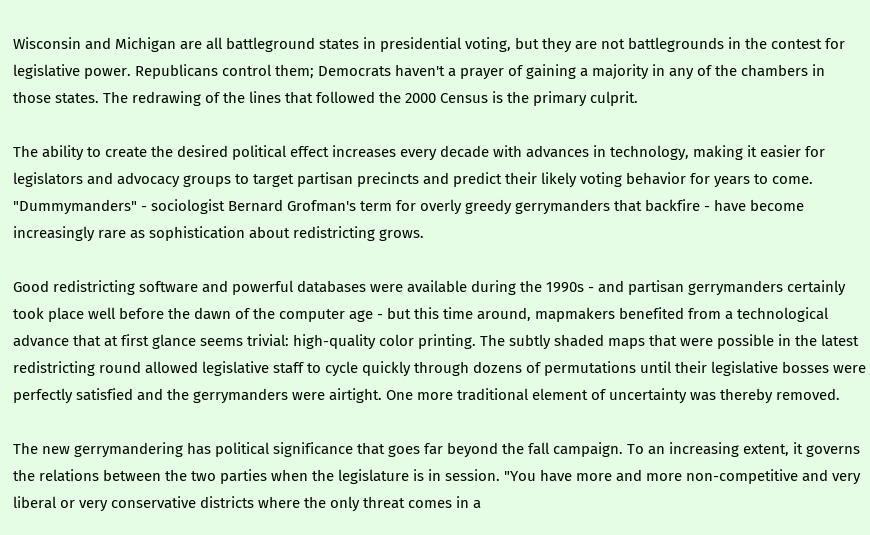Wisconsin and Michigan are all battleground states in presidential voting, but they are not battlegrounds in the contest for legislative power. Republicans control them; Democrats haven't a prayer of gaining a majority in any of the chambers in those states. The redrawing of the lines that followed the 2000 Census is the primary culprit.

The ability to create the desired political effect increases every decade with advances in technology, making it easier for legislators and advocacy groups to target partisan precincts and predict their likely voting behavior for years to come. "Dummymanders" - sociologist Bernard Grofman's term for overly greedy gerrymanders that backfire - have become increasingly rare as sophistication about redistricting grows.

Good redistricting software and powerful databases were available during the 1990s - and partisan gerrymanders certainly took place well before the dawn of the computer age - but this time around, mapmakers benefited from a technological advance that at first glance seems trivial: high-quality color printing. The subtly shaded maps that were possible in the latest redistricting round allowed legislative staff to cycle quickly through dozens of permutations until their legislative bosses were perfectly satisfied and the gerrymanders were airtight. One more traditional element of uncertainty was thereby removed.

The new gerrymandering has political significance that goes far beyond the fall campaign. To an increasing extent, it governs the relations between the two parties when the legislature is in session. "You have more and more non-competitive and very liberal or very conservative districts where the only threat comes in a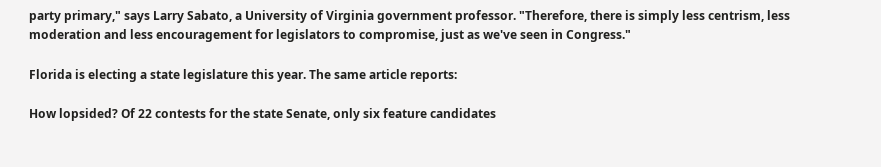party primary," says Larry Sabato, a University of Virginia government professor. "Therefore, there is simply less centrism, less moderation and less encouragement for legislators to compromise, just as we've seen in Congress."

Florida is electing a state legislature this year. The same article reports:

How lopsided? Of 22 contests for the state Senate, only six feature candidates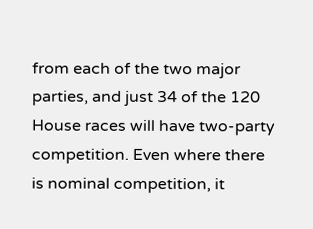from each of the two major parties, and just 34 of the 120 House races will have two-party competition. Even where there is nominal competition, it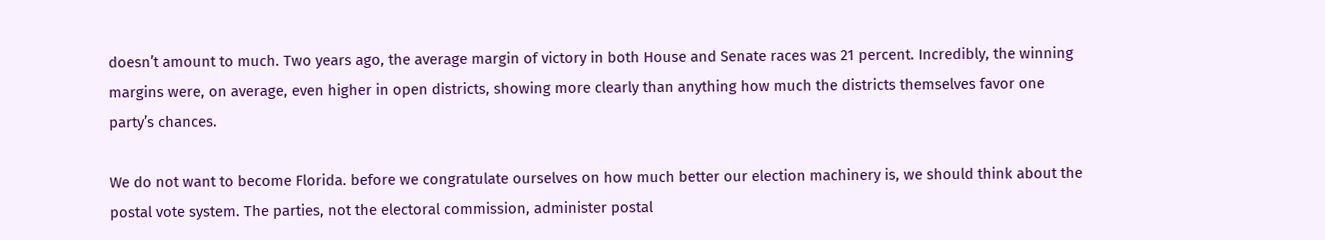doesn’t amount to much. Two years ago, the average margin of victory in both House and Senate races was 21 percent. Incredibly, the winning margins were, on average, even higher in open districts, showing more clearly than anything how much the districts themselves favor one party’s chances.

We do not want to become Florida. before we congratulate ourselves on how much better our election machinery is, we should think about the postal vote system. The parties, not the electoral commission, administer postal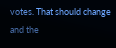votes. That should change and the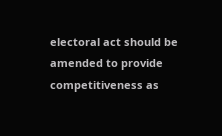electoral act should be amended to provide competitiveness as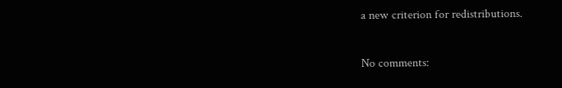a new criterion for redistributions.

No comments: